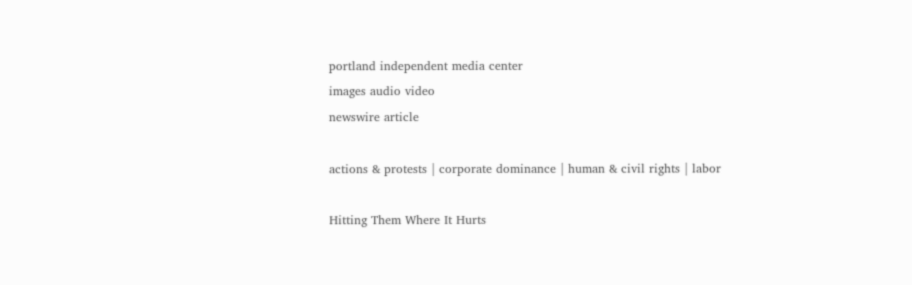portland independent media center
images audio video
newswire article

actions & protests | corporate dominance | human & civil rights | labor

Hitting Them Where It Hurts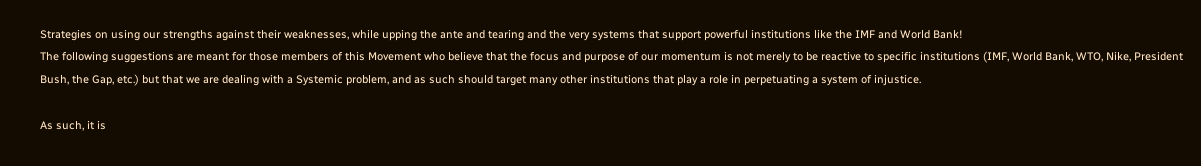Strategies on using our strengths against their weaknesses, while upping the ante and tearing and the very systems that support powerful institutions like the IMF and World Bank!
The following suggestions are meant for those members of this Movement who believe that the focus and purpose of our momentum is not merely to be reactive to specific institutions (IMF, World Bank, WTO, Nike, President Bush, the Gap, etc.) but that we are dealing with a Systemic problem, and as such should target many other institutions that play a role in perpetuating a system of injustice.

As such, it is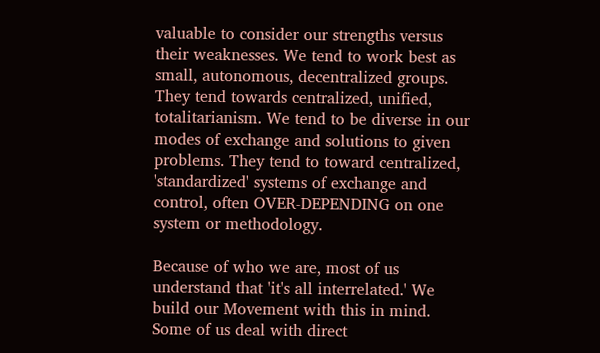valuable to consider our strengths versus their weaknesses. We tend to work best as small, autonomous, decentralized groups. They tend towards centralized, unified, totalitarianism. We tend to be diverse in our modes of exchange and solutions to given problems. They tend to toward centralized, 'standardized' systems of exchange and control, often OVER-DEPENDING on one system or methodology.

Because of who we are, most of us understand that 'it's all interrelated.' We build our Movement with this in mind. Some of us deal with direct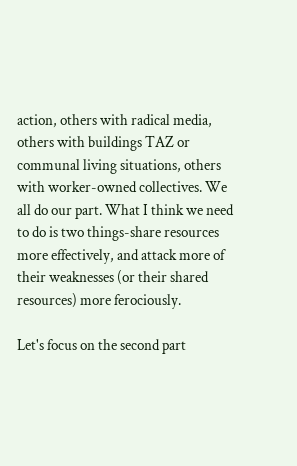action, others with radical media, others with buildings TAZ or communal living situations, others with worker-owned collectives. We all do our part. What I think we need to do is two things-share resources more effectively, and attack more of their weaknesses (or their shared resources) more ferociously.

Let's focus on the second part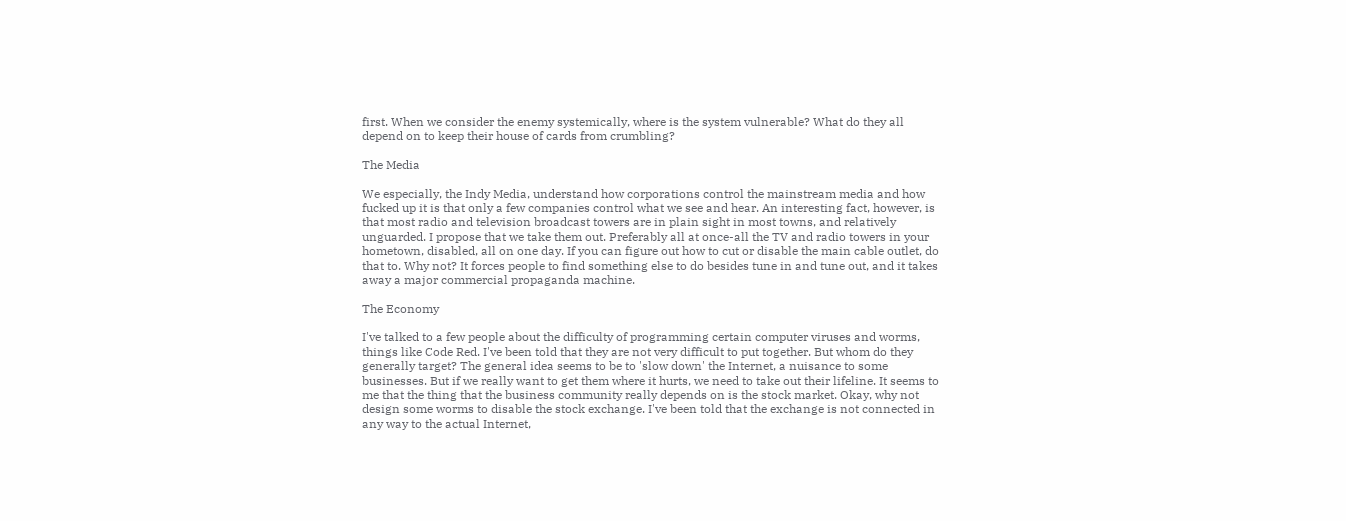first. When we consider the enemy systemically, where is the system vulnerable? What do they all depend on to keep their house of cards from crumbling?

The Media

We especially, the Indy Media, understand how corporations control the mainstream media and how fucked up it is that only a few companies control what we see and hear. An interesting fact, however, is that most radio and television broadcast towers are in plain sight in most towns, and relatively unguarded. I propose that we take them out. Preferably all at once-all the TV and radio towers in your hometown, disabled, all on one day. If you can figure out how to cut or disable the main cable outlet, do that to. Why not? It forces people to find something else to do besides tune in and tune out, and it takes away a major commercial propaganda machine.

The Economy

I've talked to a few people about the difficulty of programming certain computer viruses and worms, things like Code Red. I've been told that they are not very difficult to put together. But whom do they generally target? The general idea seems to be to 'slow down' the Internet, a nuisance to some businesses. But if we really want to get them where it hurts, we need to take out their lifeline. It seems to me that the thing that the business community really depends on is the stock market. Okay, why not design some worms to disable the stock exchange. I've been told that the exchange is not connected in any way to the actual Internet,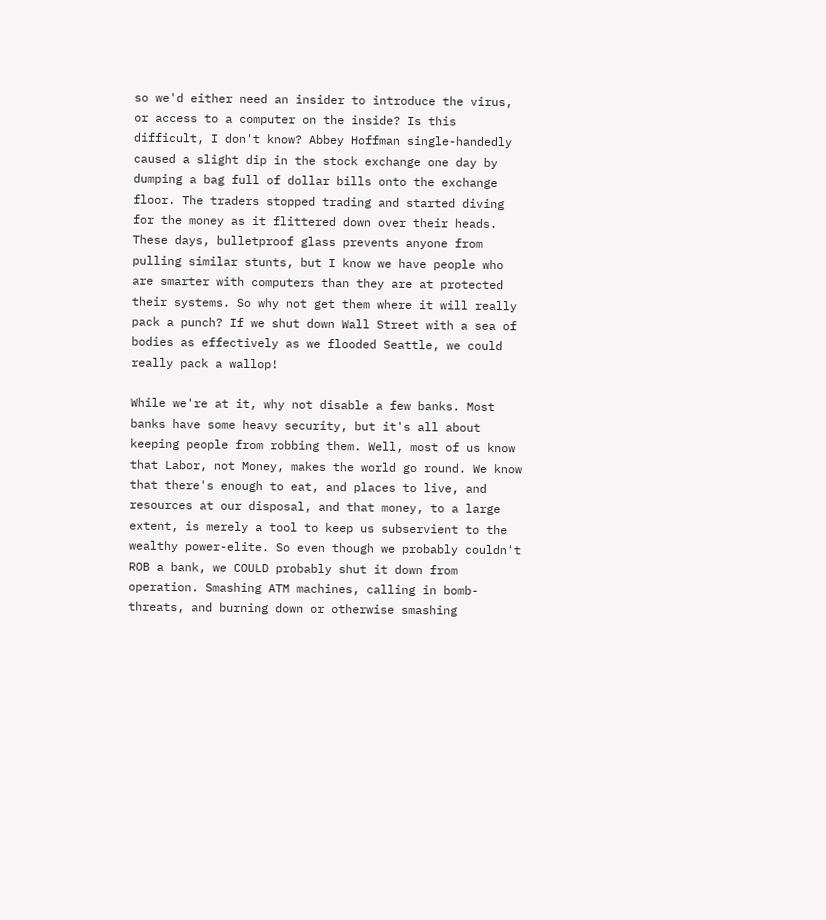so we'd either need an insider to introduce the virus, or access to a computer on the inside? Is this difficult, I don't know? Abbey Hoffman single-handedly caused a slight dip in the stock exchange one day by dumping a bag full of dollar bills onto the exchange floor. The traders stopped trading and started diving for the money as it flittered down over their heads. These days, bulletproof glass prevents anyone from pulling similar stunts, but I know we have people who are smarter with computers than they are at protected their systems. So why not get them where it will really pack a punch? If we shut down Wall Street with a sea of bodies as effectively as we flooded Seattle, we could really pack a wallop!

While we're at it, why not disable a few banks. Most banks have some heavy security, but it's all about keeping people from robbing them. Well, most of us know that Labor, not Money, makes the world go round. We know that there's enough to eat, and places to live, and resources at our disposal, and that money, to a large extent, is merely a tool to keep us subservient to the wealthy power-elite. So even though we probably couldn't ROB a bank, we COULD probably shut it down from operation. Smashing ATM machines, calling in bomb-threats, and burning down or otherwise smashing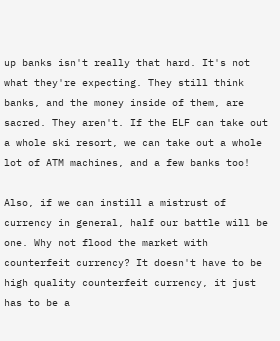up banks isn't really that hard. It's not what they're expecting. They still think banks, and the money inside of them, are sacred. They aren't. If the ELF can take out a whole ski resort, we can take out a whole lot of ATM machines, and a few banks too!

Also, if we can instill a mistrust of currency in general, half our battle will be one. Why not flood the market with counterfeit currency? It doesn't have to be high quality counterfeit currency, it just has to be a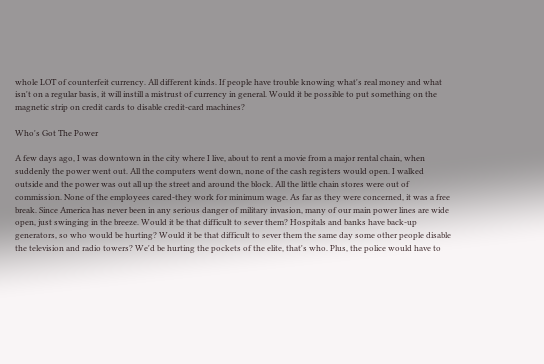whole LOT of counterfeit currency. All different kinds. If people have trouble knowing what's real money and what isn't on a regular basis, it will instill a mistrust of currency in general. Would it be possible to put something on the magnetic strip on credit cards to disable credit-card machines?

Who's Got The Power

A few days ago, I was downtown in the city where I live, about to rent a movie from a major rental chain, when suddenly the power went out. All the computers went down, none of the cash registers would open. I walked outside and the power was out all up the street and around the block. All the little chain stores were out of commission. None of the employees cared-they work for minimum wage. As far as they were concerned, it was a free break. Since America has never been in any serious danger of military invasion, many of our main power lines are wide open, just swinging in the breeze. Would it be that difficult to sever them? Hospitals and banks have back-up generators, so who would be hurting? Would it be that difficult to sever them the same day some other people disable the television and radio towers? We'd be hurting the pockets of the elite, that's who. Plus, the police would have to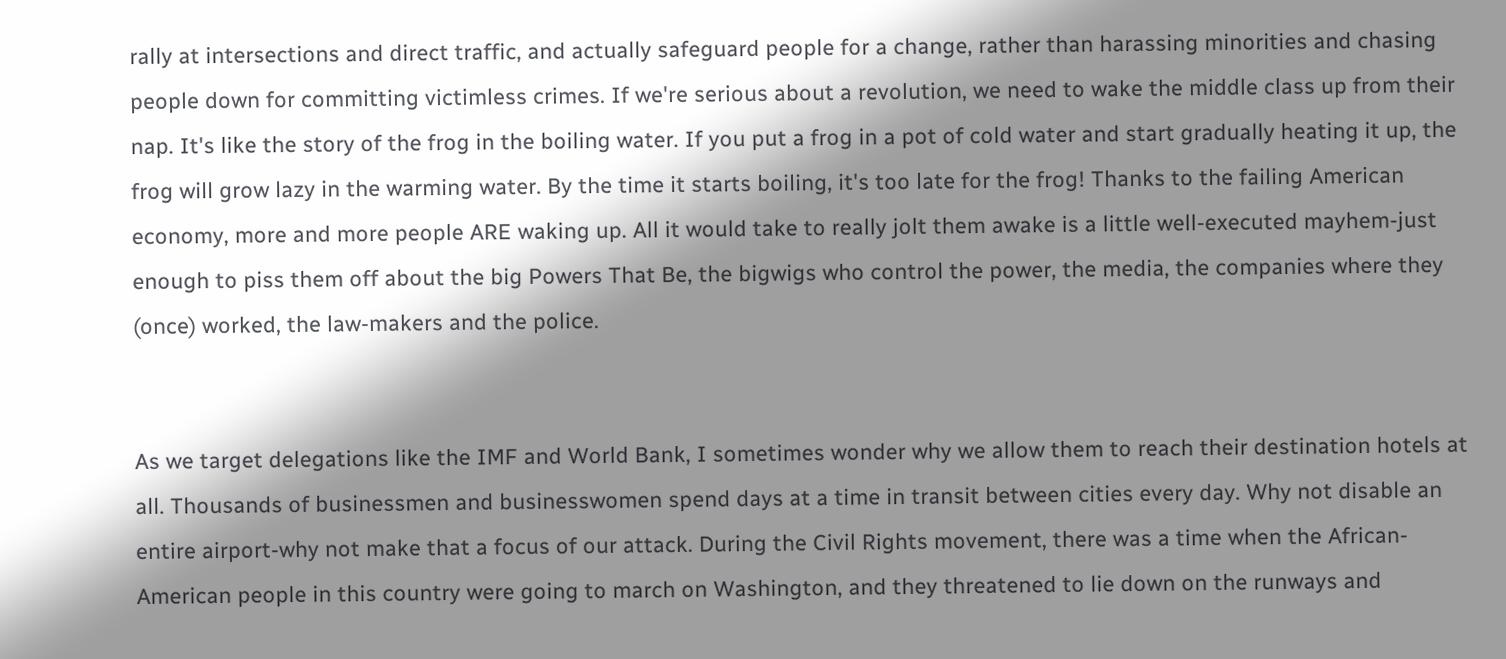rally at intersections and direct traffic, and actually safeguard people for a change, rather than harassing minorities and chasing people down for committing victimless crimes. If we're serious about a revolution, we need to wake the middle class up from their nap. It's like the story of the frog in the boiling water. If you put a frog in a pot of cold water and start gradually heating it up, the frog will grow lazy in the warming water. By the time it starts boiling, it's too late for the frog! Thanks to the failing American economy, more and more people ARE waking up. All it would take to really jolt them awake is a little well-executed mayhem-just enough to piss them off about the big Powers That Be, the bigwigs who control the power, the media, the companies where they (once) worked, the law-makers and the police.


As we target delegations like the IMF and World Bank, I sometimes wonder why we allow them to reach their destination hotels at all. Thousands of businessmen and businesswomen spend days at a time in transit between cities every day. Why not disable an entire airport-why not make that a focus of our attack. During the Civil Rights movement, there was a time when the African-American people in this country were going to march on Washington, and they threatened to lie down on the runways and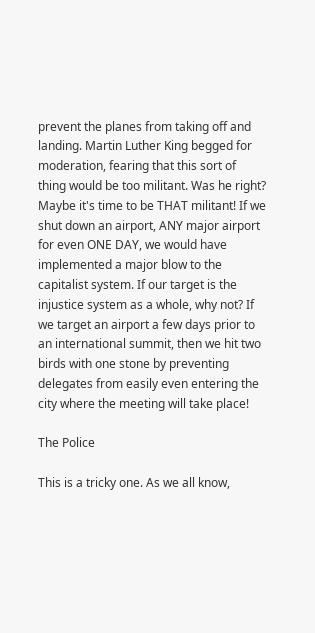prevent the planes from taking off and landing. Martin Luther King begged for moderation, fearing that this sort of thing would be too militant. Was he right? Maybe it's time to be THAT militant! If we shut down an airport, ANY major airport for even ONE DAY, we would have implemented a major blow to the capitalist system. If our target is the injustice system as a whole, why not? If we target an airport a few days prior to an international summit, then we hit two birds with one stone by preventing delegates from easily even entering the city where the meeting will take place!

The Police

This is a tricky one. As we all know,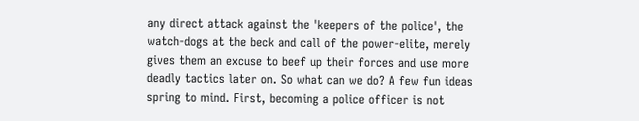any direct attack against the 'keepers of the police', the watch-dogs at the beck and call of the power-elite, merely gives them an excuse to beef up their forces and use more deadly tactics later on. So what can we do? A few fun ideas spring to mind. First, becoming a police officer is not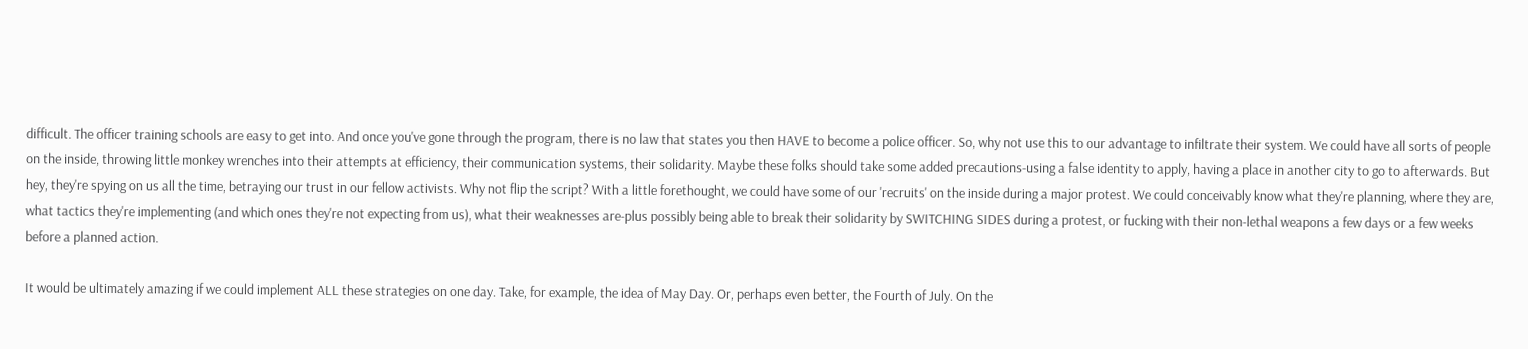difficult. The officer training schools are easy to get into. And once you've gone through the program, there is no law that states you then HAVE to become a police officer. So, why not use this to our advantage to infiltrate their system. We could have all sorts of people on the inside, throwing little monkey wrenches into their attempts at efficiency, their communication systems, their solidarity. Maybe these folks should take some added precautions-using a false identity to apply, having a place in another city to go to afterwards. But hey, they're spying on us all the time, betraying our trust in our fellow activists. Why not flip the script? With a little forethought, we could have some of our 'recruits' on the inside during a major protest. We could conceivably know what they're planning, where they are, what tactics they're implementing (and which ones they're not expecting from us), what their weaknesses are-plus possibly being able to break their solidarity by SWITCHING SIDES during a protest, or fucking with their non-lethal weapons a few days or a few weeks before a planned action.

It would be ultimately amazing if we could implement ALL these strategies on one day. Take, for example, the idea of May Day. Or, perhaps even better, the Fourth of July. On the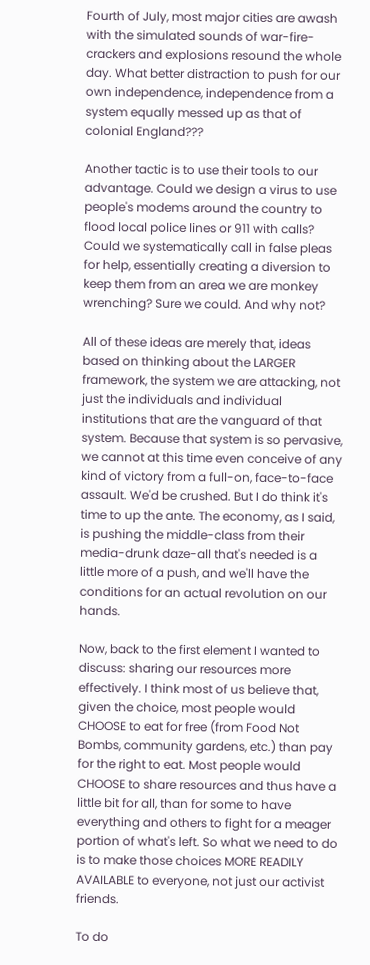Fourth of July, most major cities are awash with the simulated sounds of war-fire-crackers and explosions resound the whole day. What better distraction to push for our own independence, independence from a system equally messed up as that of colonial England???

Another tactic is to use their tools to our advantage. Could we design a virus to use people's modems around the country to flood local police lines or 911 with calls? Could we systematically call in false pleas for help, essentially creating a diversion to keep them from an area we are monkey wrenching? Sure we could. And why not?

All of these ideas are merely that, ideas based on thinking about the LARGER framework, the system we are attacking, not just the individuals and individual institutions that are the vanguard of that system. Because that system is so pervasive, we cannot at this time even conceive of any kind of victory from a full-on, face-to-face assault. We'd be crushed. But I do think it's time to up the ante. The economy, as I said, is pushing the middle-class from their media-drunk daze-all that's needed is a little more of a push, and we'll have the conditions for an actual revolution on our hands.

Now, back to the first element I wanted to discuss: sharing our resources more effectively. I think most of us believe that, given the choice, most people would CHOOSE to eat for free (from Food Not Bombs, community gardens, etc.) than pay for the right to eat. Most people would CHOOSE to share resources and thus have a little bit for all, than for some to have everything and others to fight for a meager portion of what's left. So what we need to do is to make those choices MORE READILY AVAILABLE to everyone, not just our activist friends.

To do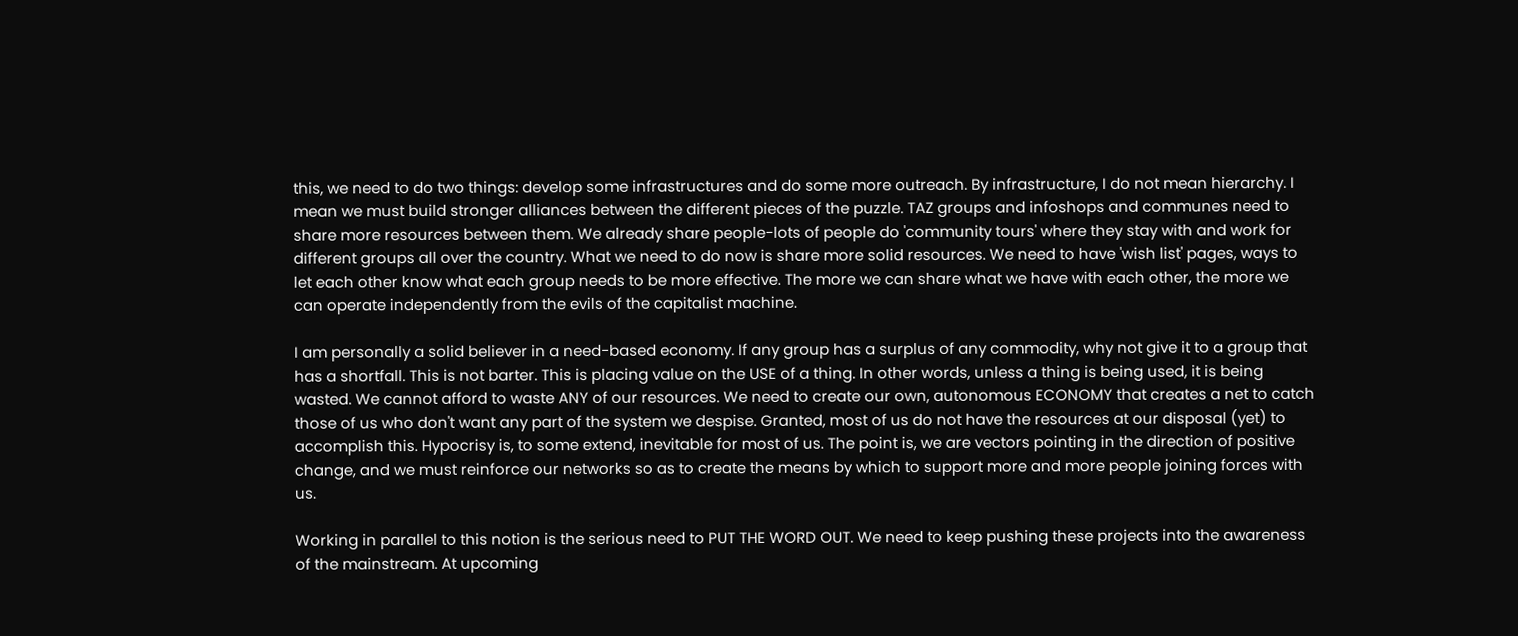this, we need to do two things: develop some infrastructures and do some more outreach. By infrastructure, I do not mean hierarchy. I mean we must build stronger alliances between the different pieces of the puzzle. TAZ groups and infoshops and communes need to share more resources between them. We already share people-lots of people do 'community tours' where they stay with and work for different groups all over the country. What we need to do now is share more solid resources. We need to have 'wish list' pages, ways to let each other know what each group needs to be more effective. The more we can share what we have with each other, the more we can operate independently from the evils of the capitalist machine.

I am personally a solid believer in a need-based economy. If any group has a surplus of any commodity, why not give it to a group that has a shortfall. This is not barter. This is placing value on the USE of a thing. In other words, unless a thing is being used, it is being wasted. We cannot afford to waste ANY of our resources. We need to create our own, autonomous ECONOMY that creates a net to catch those of us who don't want any part of the system we despise. Granted, most of us do not have the resources at our disposal (yet) to accomplish this. Hypocrisy is, to some extend, inevitable for most of us. The point is, we are vectors pointing in the direction of positive change, and we must reinforce our networks so as to create the means by which to support more and more people joining forces with us.

Working in parallel to this notion is the serious need to PUT THE WORD OUT. We need to keep pushing these projects into the awareness of the mainstream. At upcoming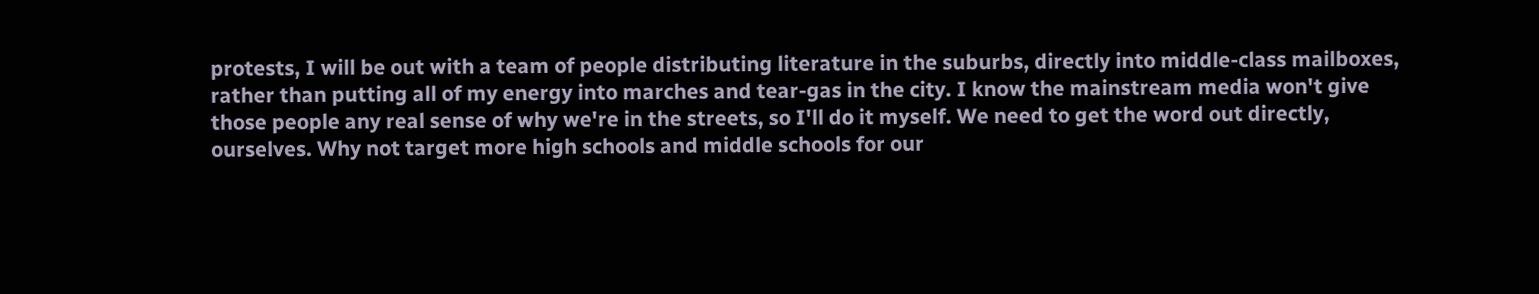protests, I will be out with a team of people distributing literature in the suburbs, directly into middle-class mailboxes, rather than putting all of my energy into marches and tear-gas in the city. I know the mainstream media won't give those people any real sense of why we're in the streets, so I'll do it myself. We need to get the word out directly, ourselves. Why not target more high schools and middle schools for our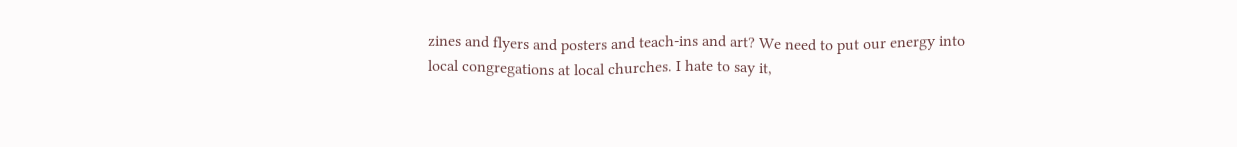zines and flyers and posters and teach-ins and art? We need to put our energy into local congregations at local churches. I hate to say it,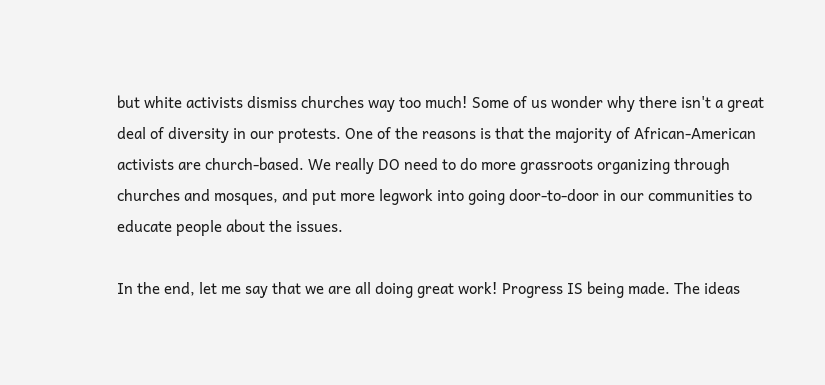but white activists dismiss churches way too much! Some of us wonder why there isn't a great deal of diversity in our protests. One of the reasons is that the majority of African-American activists are church-based. We really DO need to do more grassroots organizing through churches and mosques, and put more legwork into going door-to-door in our communities to educate people about the issues.

In the end, let me say that we are all doing great work! Progress IS being made. The ideas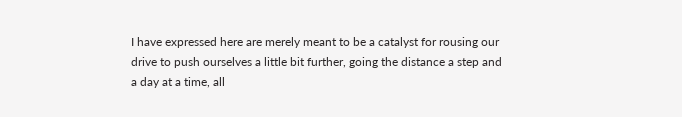I have expressed here are merely meant to be a catalyst for rousing our drive to push ourselves a little bit further, going the distance a step and a day at a time, all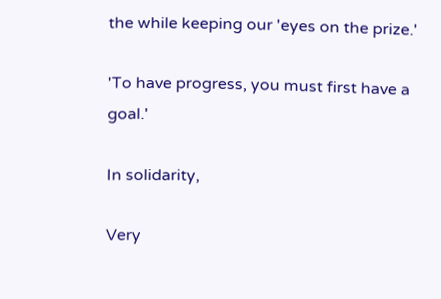the while keeping our 'eyes on the prize.'

'To have progress, you must first have a goal.'

In solidarity,

Very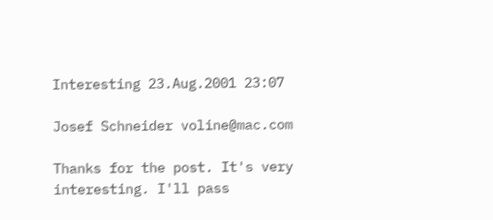Interesting 23.Aug.2001 23:07

Josef Schneider voline@mac.com

Thanks for the post. It's very interesting. I'll pass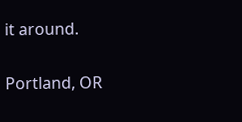it around.

Portland, OR